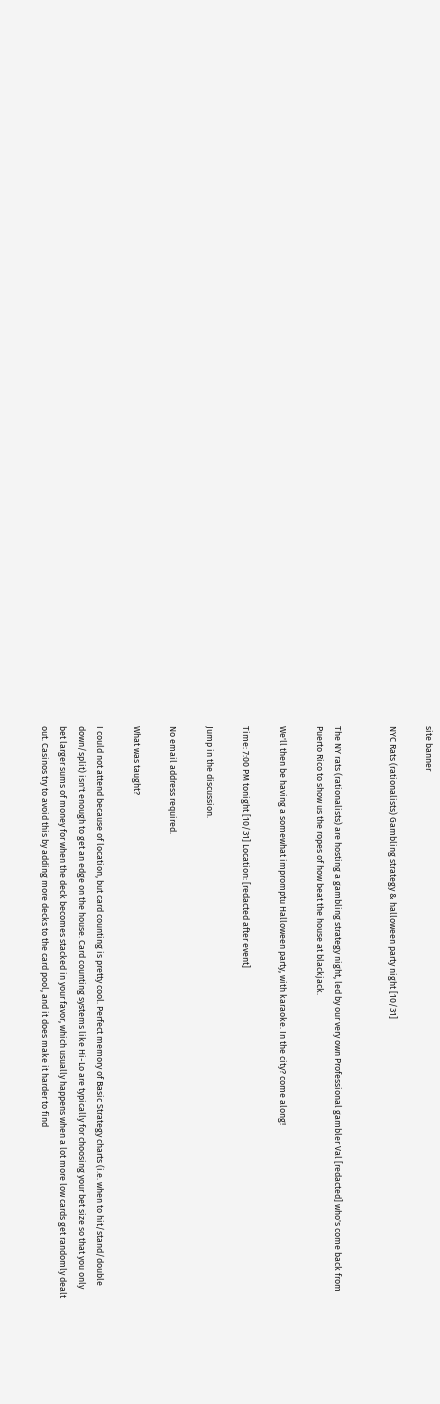site banner

NYC Rats (rationalists) Gambling strategy & halloween party night [10/31]


The NY rats (rationalists) are hosting a gambling strategy night, led by our very own Professional gambler Val [redacted] who's come back from Puerto Rico to show us the ropes of how beat the house at blackjack.

We'll then be having a somewhat impromptu Halloween party, with karaoke. In the city? come along!

Time: 7:00 PM tonight [10/31] Location: [redacted after event]

Jump in the discussion.

No email address required.

What was taught?

I could not attend because of location, but card counting is pretty cool. Perfect memory of Basic Strategy charts (i.e. when to hit/stand/double down/split) isn't enough to get an edge on the house. Card counting systems like Hi-Lo are typically for choosing your bet size so that you only bet larger sums of money for when the deck becomes stacked in your favor, which usually happens when a lot more low cards get randomly dealt out. Casinos try to avoid this by adding more decks to the card pool, and it does make it harder to find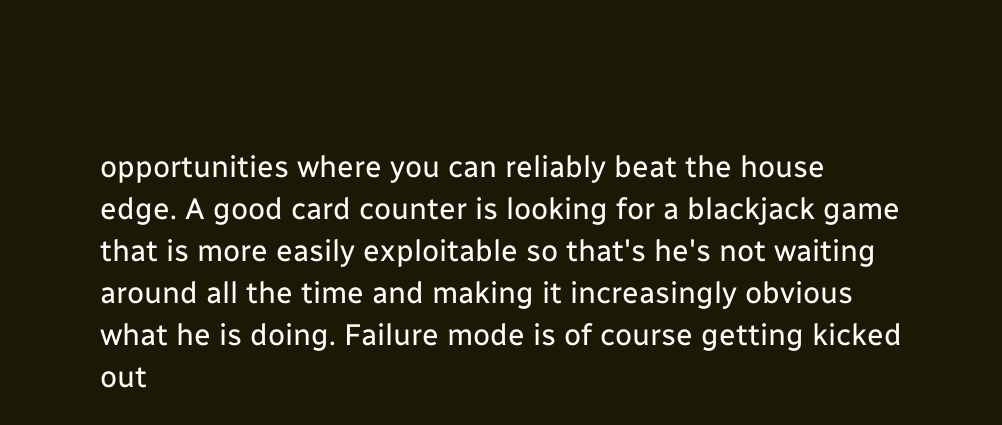opportunities where you can reliably beat the house edge. A good card counter is looking for a blackjack game that is more easily exploitable so that's he's not waiting around all the time and making it increasingly obvious what he is doing. Failure mode is of course getting kicked out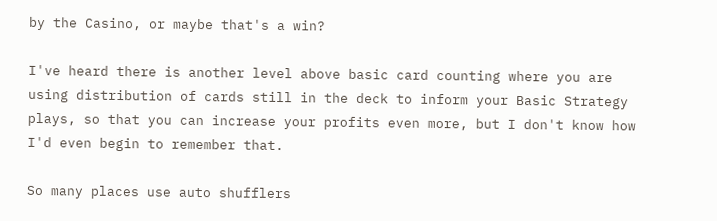by the Casino, or maybe that's a win?

I've heard there is another level above basic card counting where you are using distribution of cards still in the deck to inform your Basic Strategy plays, so that you can increase your profits even more, but I don't know how I'd even begin to remember that.

So many places use auto shufflers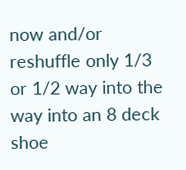now and/or reshuffle only 1/3 or 1/2 way into the way into an 8 deck shoe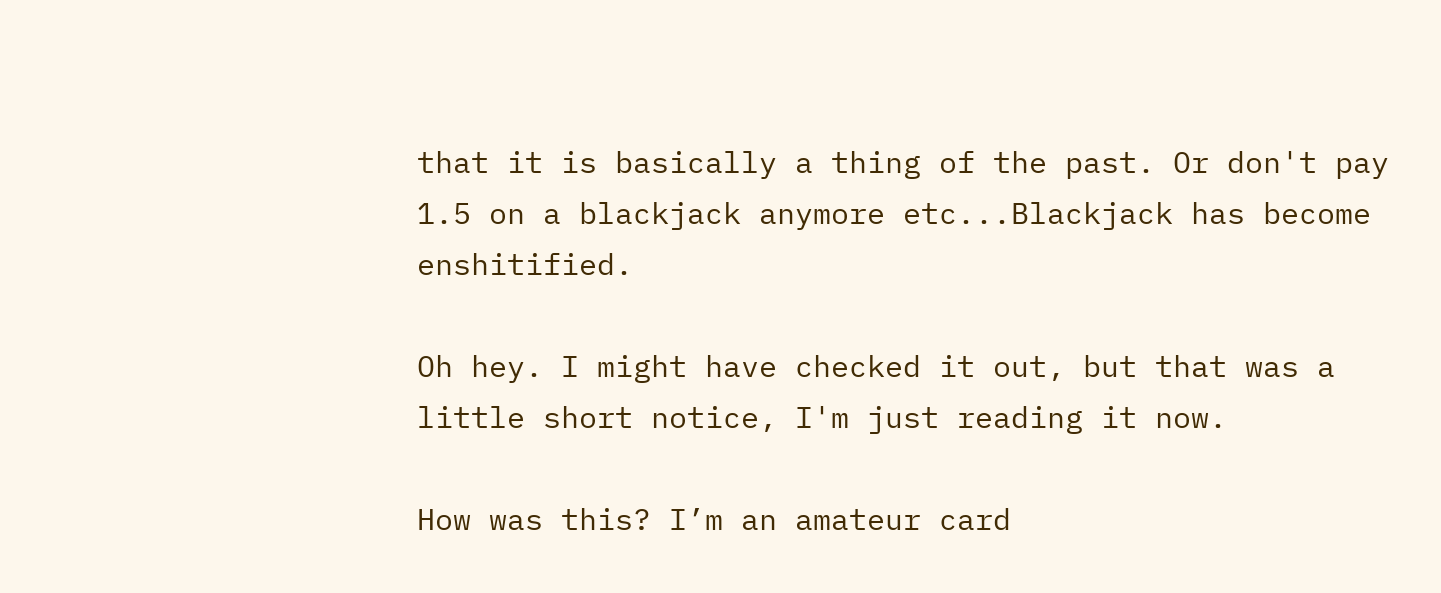that it is basically a thing of the past. Or don't pay 1.5 on a blackjack anymore etc...Blackjack has become enshitified.

Oh hey. I might have checked it out, but that was a little short notice, I'm just reading it now.

How was this? I’m an amateur card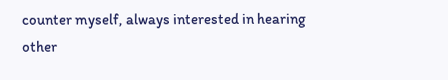counter myself, always interested in hearing other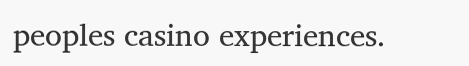peoples casino experiences.